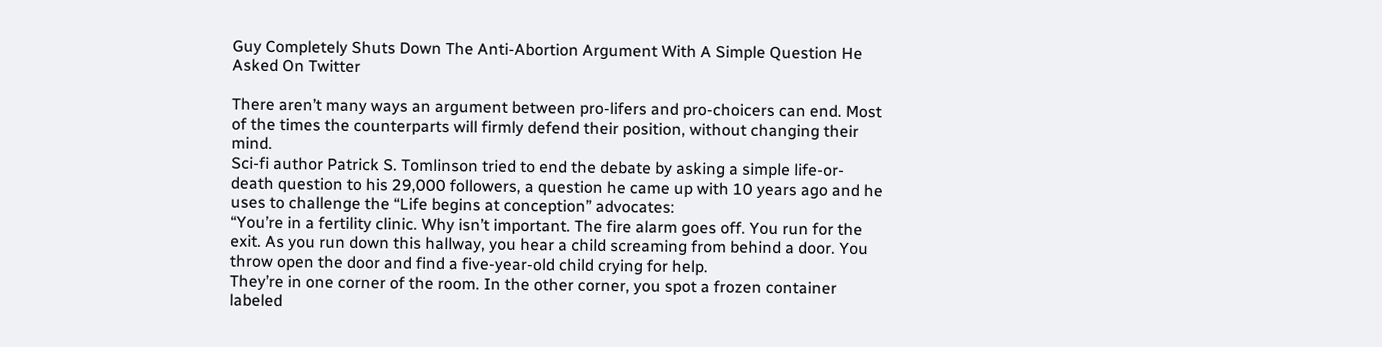Guy Completely Shuts Down The Anti-Abortion Argument With A Simple Question He Asked On Twitter

There aren’t many ways an argument between pro-lifers and pro-choicers can end. Most of the times the counterparts will firmly defend their position, without changing their mind.
Sci-fi author Patrick S. Tomlinson tried to end the debate by asking a simple life-or-death question to his 29,000 followers, a question he came up with 10 years ago and he uses to challenge the “Life begins at conception” advocates:
“You’re in a fertility clinic. Why isn’t important. The fire alarm goes off. You run for the exit. As you run down this hallway, you hear a child screaming from behind a door. You throw open the door and find a five-year-old child crying for help.
They’re in one corner of the room. In the other corner, you spot a frozen container labeled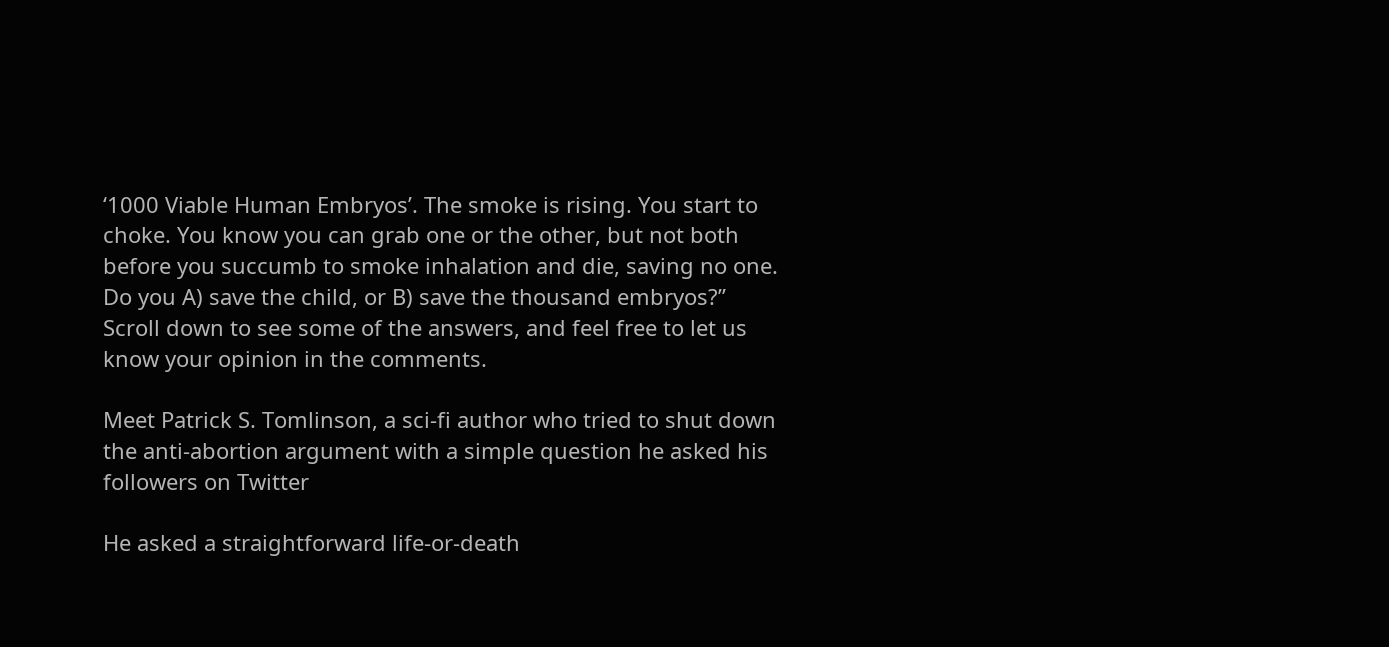‘1000 Viable Human Embryos’. The smoke is rising. You start to choke. You know you can grab one or the other, but not both before you succumb to smoke inhalation and die, saving no one.
Do you A) save the child, or B) save the thousand embryos?”
Scroll down to see some of the answers, and feel free to let us know your opinion in the comments.

Meet Patrick S. Tomlinson, a sci-fi author who tried to shut down the anti-abortion argument with a simple question he asked his followers on Twitter

He asked a straightforward life-or-death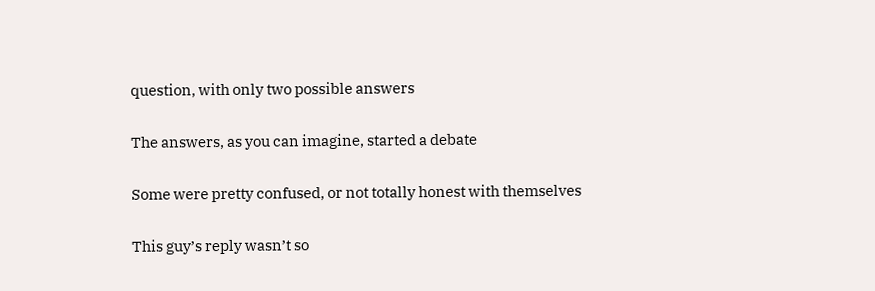question, with only two possible answers

The answers, as you can imagine, started a debate

Some were pretty confused, or not totally honest with themselves

This guy’s reply wasn’t so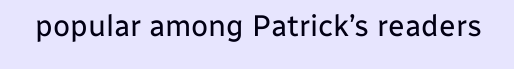popular among Patrick’s readers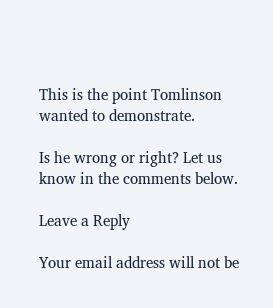This is the point Tomlinson wanted to demonstrate.

Is he wrong or right? Let us know in the comments below.

Leave a Reply

Your email address will not be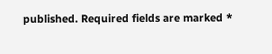published. Required fields are marked *